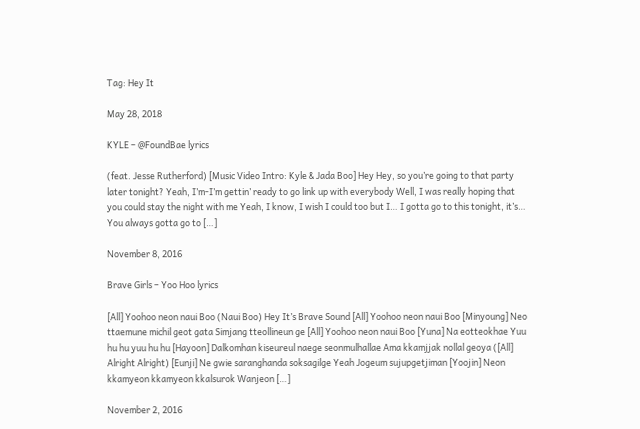Tag: Hey It

May 28, 2018

KYLE – @FoundBae lyrics

(feat. Jesse Rutherford) [Music Video Intro: Kyle & Jada Boo] Hey Hey, so you’re going to that party later tonight? Yeah, I’m-I’m gettin’ ready to go link up with everybody Well, I was really hoping that you could stay the night with me Yeah, I know, I wish I could too but I… I gotta go to this tonight, it’s… You always gotta go to […]

November 8, 2016

Brave Girls – Yoo Hoo lyrics

[All] Yoohoo neon naui Boo (Naui Boo) Hey It’s Brave Sound [All] Yoohoo neon naui Boo [Minyoung] Neo ttaemune michil geot gata Simjang tteollineun ge [All] Yoohoo neon naui Boo [Yuna] Na eotteokhae Yuu hu hu yuu hu hu [Hayoon] Dalkomhan kiseureul naege seonmulhallae Ama kkamjjak nollal geoya ([All] Alright Alright) [Eunji] Ne gwie saranghanda soksagilge Yeah Jogeum sujupgetjiman [Yoojin] Neon kkamyeon kkamyeon kkalsurok Wanjeon […]

November 2, 2016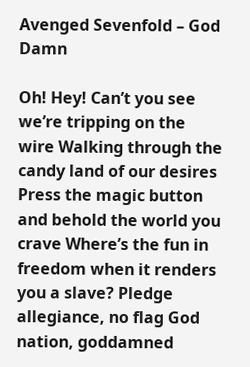Avenged Sevenfold – God Damn

Oh! Hey! Can’t you see we’re tripping on the wire Walking through the candy land of our desires Press the magic button and behold the world you crave Where’s the fun in freedom when it renders you a slave? Pledge allegiance, no flag God nation, goddamned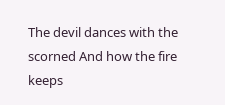The devil dances with the scorned And how the fire keeps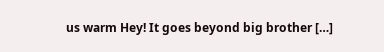us warm Hey! It goes beyond big brother […]